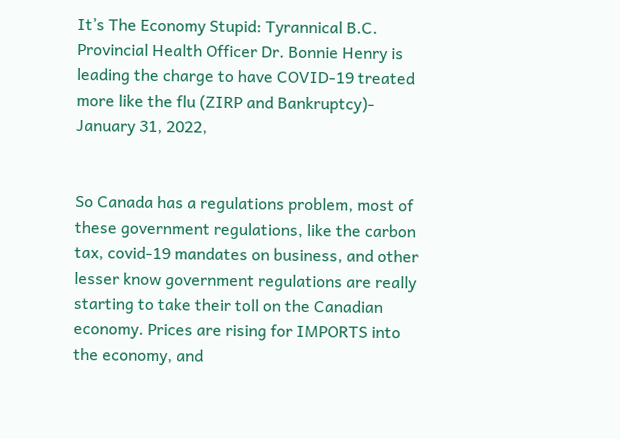It’s The Economy Stupid: Tyrannical B.C. Provincial Health Officer Dr. Bonnie Henry is leading the charge to have COVID-19 treated more like the flu (ZIRP and Bankruptcy)- January 31, 2022,


So Canada has a regulations problem, most of these government regulations, like the carbon tax, covid-19 mandates on business, and other lesser know government regulations are really starting to take their toll on the Canadian economy. Prices are rising for IMPORTS into the economy, and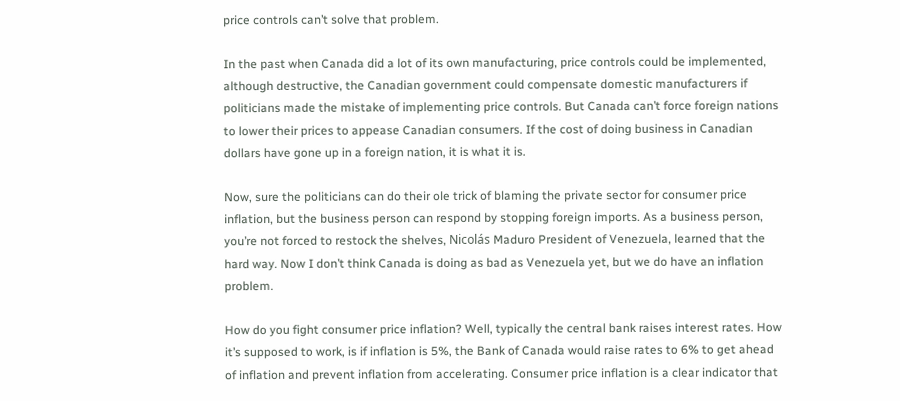price controls can’t solve that problem.

In the past when Canada did a lot of its own manufacturing, price controls could be implemented, although destructive, the Canadian government could compensate domestic manufacturers if politicians made the mistake of implementing price controls. But Canada can’t force foreign nations to lower their prices to appease Canadian consumers. If the cost of doing business in Canadian dollars have gone up in a foreign nation, it is what it is.

Now, sure the politicians can do their ole trick of blaming the private sector for consumer price inflation, but the business person can respond by stopping foreign imports. As a business person, you’re not forced to restock the shelves, Nicolás Maduro President of Venezuela, learned that the hard way. Now I don’t think Canada is doing as bad as Venezuela yet, but we do have an inflation problem.

How do you fight consumer price inflation? Well, typically the central bank raises interest rates. How it’s supposed to work, is if inflation is 5%, the Bank of Canada would raise rates to 6% to get ahead of inflation and prevent inflation from accelerating. Consumer price inflation is a clear indicator that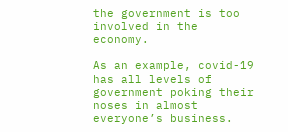the government is too involved in the economy.

As an example, covid-19 has all levels of government poking their noses in almost everyone’s business.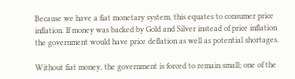Because we have a fiat monetary system, this equates to consumer price inflation. If money was backed by Gold and Silver instead of price inflation the government would have price deflation as well as potential shortages.

Without fiat money, the government is forced to remain small; one of the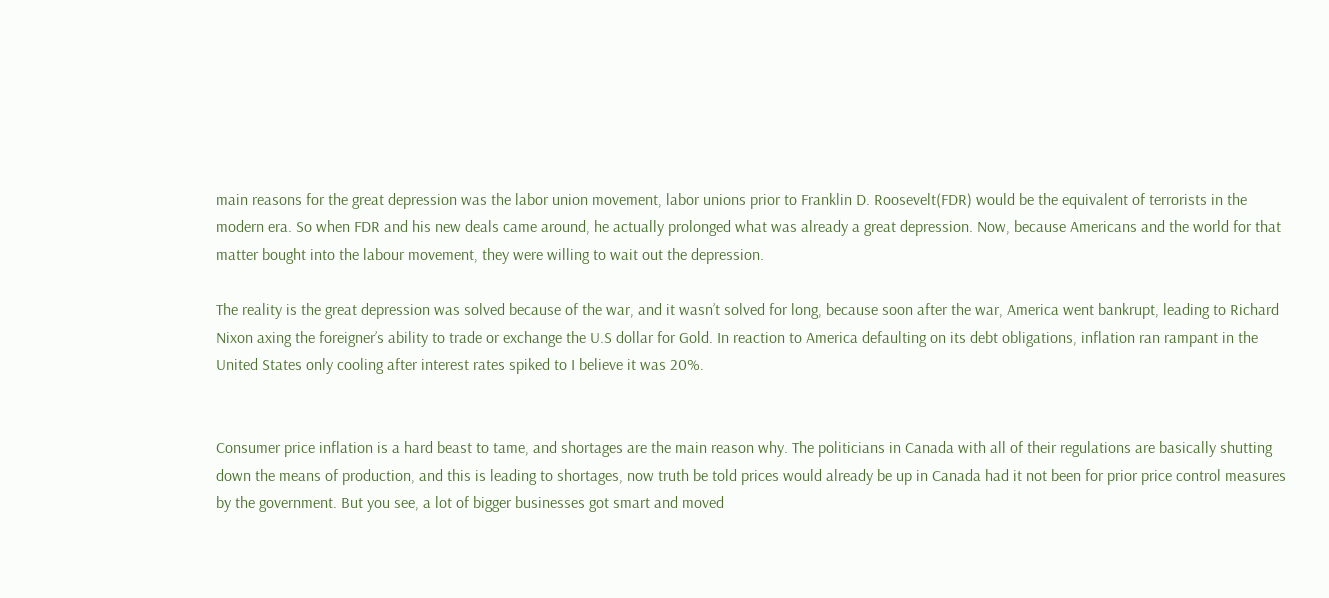main reasons for the great depression was the labor union movement, labor unions prior to Franklin D. Roosevelt(FDR) would be the equivalent of terrorists in the modern era. So when FDR and his new deals came around, he actually prolonged what was already a great depression. Now, because Americans and the world for that matter bought into the labour movement, they were willing to wait out the depression.

The reality is the great depression was solved because of the war, and it wasn’t solved for long, because soon after the war, America went bankrupt, leading to Richard Nixon axing the foreigner’s ability to trade or exchange the U.S dollar for Gold. In reaction to America defaulting on its debt obligations, inflation ran rampant in the United States only cooling after interest rates spiked to I believe it was 20%.


Consumer price inflation is a hard beast to tame, and shortages are the main reason why. The politicians in Canada with all of their regulations are basically shutting down the means of production, and this is leading to shortages, now truth be told prices would already be up in Canada had it not been for prior price control measures by the government. But you see, a lot of bigger businesses got smart and moved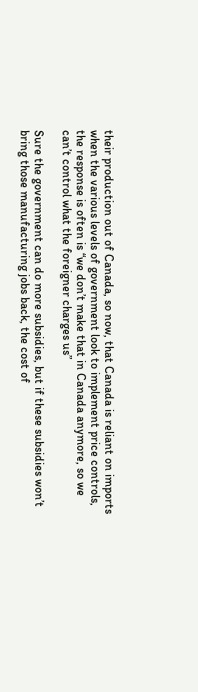their production out of Canada, so now, that Canada is reliant on imports when the various levels of government look to implement price controls, the response is often is “we don’t make that in Canada anymore, so we can’t control what the foreigner charges us”

Sure the government can do more subsidies, but if these subsidies won’t bring those manufacturing jobs back, the cost of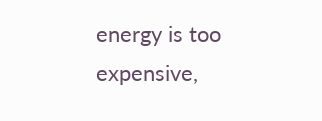energy is too expensive,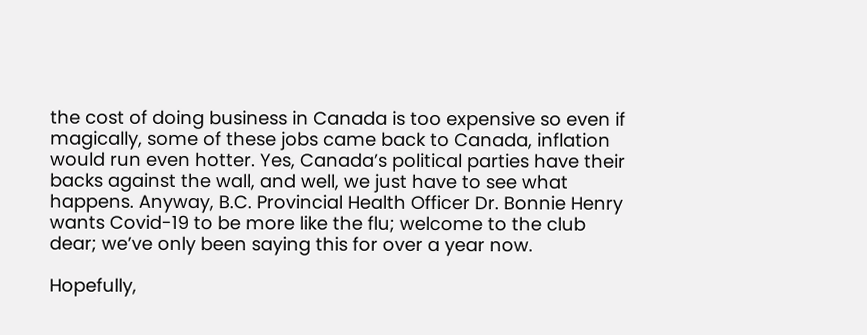the cost of doing business in Canada is too expensive so even if magically, some of these jobs came back to Canada, inflation would run even hotter. Yes, Canada’s political parties have their backs against the wall, and well, we just have to see what happens. Anyway, B.C. Provincial Health Officer Dr. Bonnie Henry wants Covid-19 to be more like the flu; welcome to the club dear; we’ve only been saying this for over a year now.

Hopefully,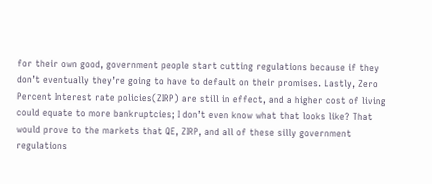for their own good, government people start cutting regulations because if they don’t eventually they’re going to have to default on their promises. Lastly, Zero Percent Interest rate policies(ZIRP) are still in effect, and a higher cost of living could equate to more bankruptcies; I don’t even know what that looks like? That would prove to the markets that QE, ZIRP, and all of these silly government regulations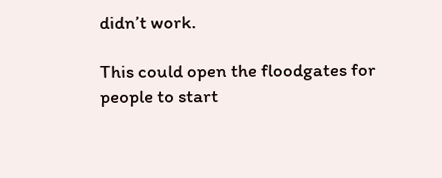didn’t work.

This could open the floodgates for people to start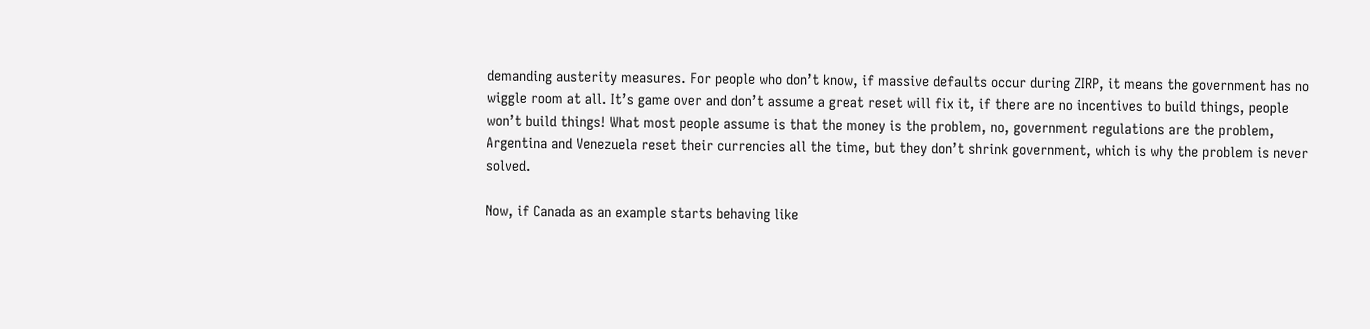demanding austerity measures. For people who don’t know, if massive defaults occur during ZIRP, it means the government has no wiggle room at all. It’s game over and don’t assume a great reset will fix it, if there are no incentives to build things, people won’t build things! What most people assume is that the money is the problem, no, government regulations are the problem, Argentina and Venezuela reset their currencies all the time, but they don’t shrink government, which is why the problem is never solved.

Now, if Canada as an example starts behaving like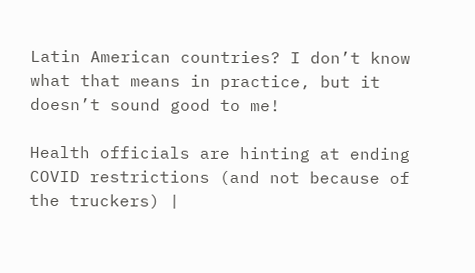Latin American countries? I don’t know what that means in practice, but it doesn’t sound good to me!

Health officials are hinting at ending COVID restrictions (and not because of the truckers) |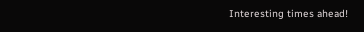Interesting times ahead!